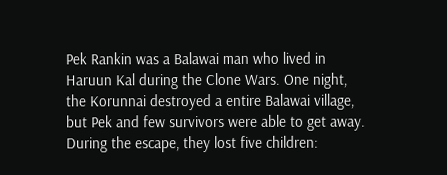Pek Rankin was a Balawai man who lived in Haruun Kal during the Clone Wars. One night, the Korunnai destroyed a entire Balawai village, but Pek and few survivors were able to get away. During the escape, they lost five children: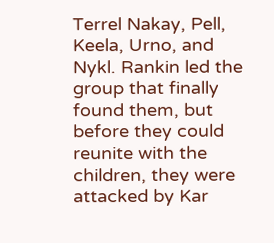Terrel Nakay, Pell, Keela, Urno, and Nykl. Rankin led the group that finally found them, but before they could reunite with the children, they were attacked by Kar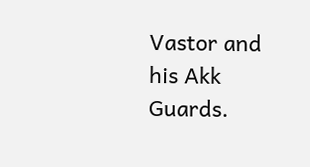Vastor and his Akk Guards.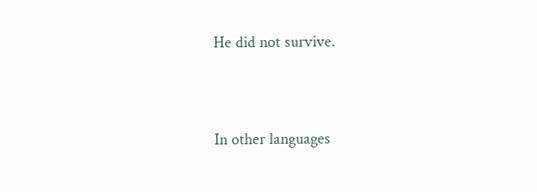He did not survive.


In other languages